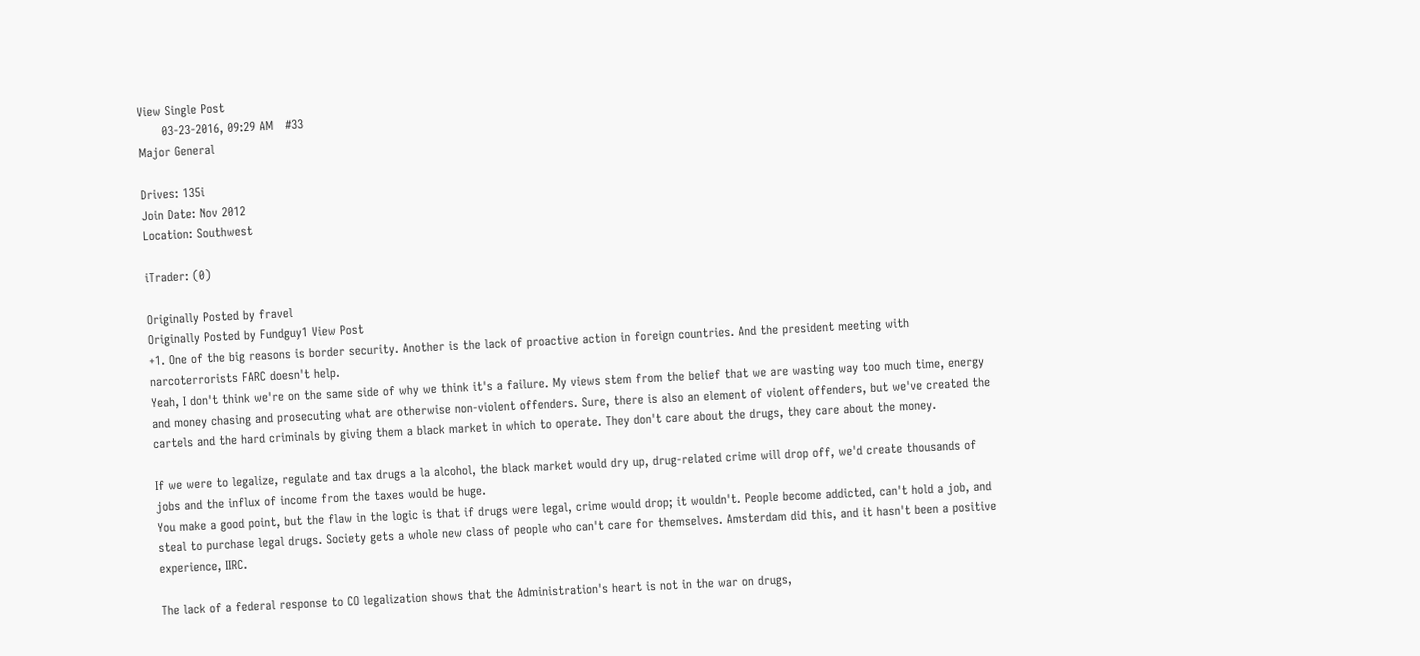View Single Post
      03-23-2016, 09:29 AM   #33
Major General

Drives: 135i
Join Date: Nov 2012
Location: Southwest

iTrader: (0)

Originally Posted by fravel
Originally Posted by Fundguy1 View Post
+1. One of the big reasons is border security. Another is the lack of proactive action in foreign countries. And the president meeting with narcoterrorists FARC doesn't help.
Yeah, I don't think we're on the same side of why we think it's a failure. My views stem from the belief that we are wasting way too much time, energy and money chasing and prosecuting what are otherwise non-violent offenders. Sure, there is also an element of violent offenders, but we've created the cartels and the hard criminals by giving them a black market in which to operate. They don't care about the drugs, they care about the money.

If we were to legalize, regulate and tax drugs a la alcohol, the black market would dry up, drug-related crime will drop off, we'd create thousands of jobs and the influx of income from the taxes would be huge.
You make a good point, but the flaw in the logic is that if drugs were legal, crime would drop; it wouldn't. People become addicted, can't hold a job, and steal to purchase legal drugs. Society gets a whole new class of people who can't care for themselves. Amsterdam did this, and it hasn't been a positive experience, IIRC.

The lack of a federal response to CO legalization shows that the Administration's heart is not in the war on drugs,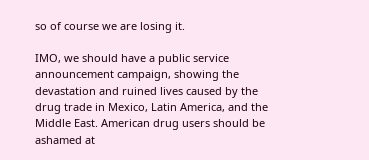so of course we are losing it.

IMO, we should have a public service announcement campaign, showing the devastation and ruined lives caused by the drug trade in Mexico, Latin America, and the Middle East. American drug users should be ashamed at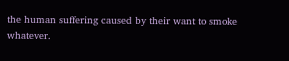the human suffering caused by their want to smoke whatever.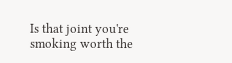Is that joint you're smoking worth the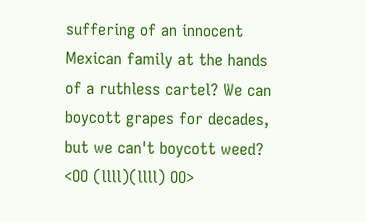suffering of an innocent Mexican family at the hands of a ruthless cartel? We can boycott grapes for decades, but we can't boycott weed?
<OO (llll)(llll) OO>